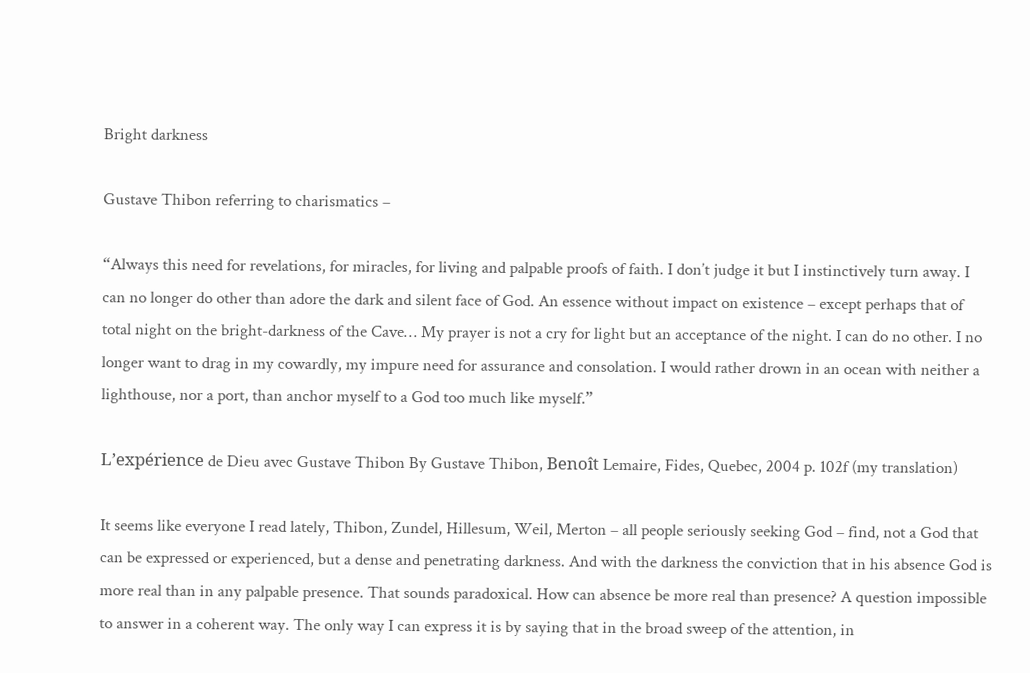Bright darkness

Gustave Thibon referring to charismatics –

“Always this need for revelations, for miracles, for living and palpable proofs of faith. I don’t judge it but I instinctively turn away. I can no longer do other than adore the dark and silent face of God. An essence without impact on existence – except perhaps that of total night on the bright-darkness of the Cave… My prayer is not a cry for light but an acceptance of the night. I can do no other. I no longer want to drag in my cowardly, my impure need for assurance and consolation. I would rather drown in an ocean with neither a lighthouse, nor a port, than anchor myself to a God too much like myself.”

L’expérience de Dieu avec Gustave Thibon By Gustave Thibon, Benoît Lemaire, Fides, Quebec, 2004 p. 102f (my translation)

It seems like everyone I read lately, Thibon, Zundel, Hillesum, Weil, Merton – all people seriously seeking God – find, not a God that can be expressed or experienced, but a dense and penetrating darkness. And with the darkness the conviction that in his absence God is more real than in any palpable presence. That sounds paradoxical. How can absence be more real than presence? A question impossible to answer in a coherent way. The only way I can express it is by saying that in the broad sweep of the attention, in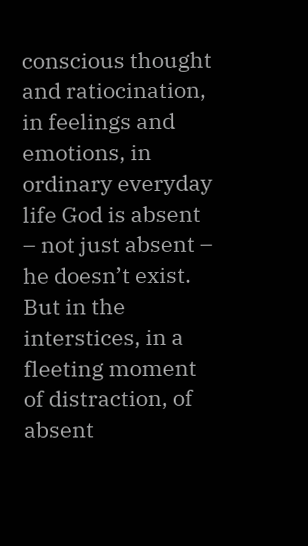conscious thought and ratiocination, in feelings and emotions, in ordinary everyday life God is absent – not just absent – he doesn’t exist. But in the interstices, in a fleeting moment of distraction, of absent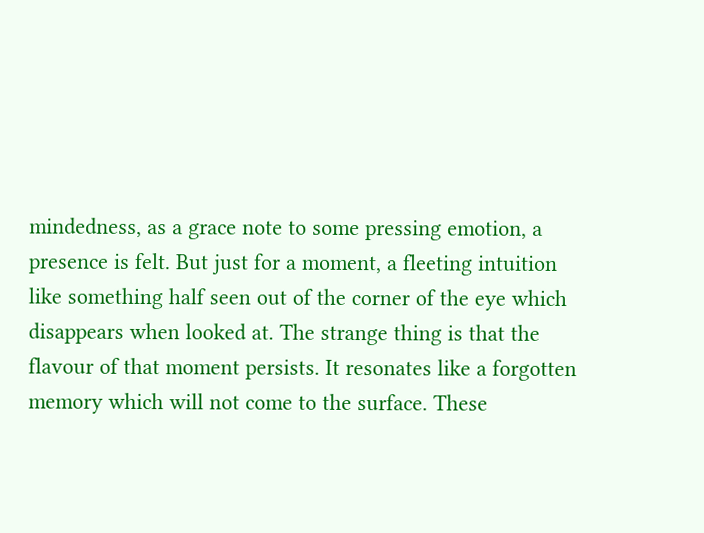mindedness, as a grace note to some pressing emotion, a presence is felt. But just for a moment, a fleeting intuition like something half seen out of the corner of the eye which disappears when looked at. The strange thing is that the flavour of that moment persists. It resonates like a forgotten memory which will not come to the surface. These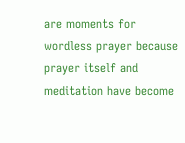are moments for wordless prayer because prayer itself and meditation have become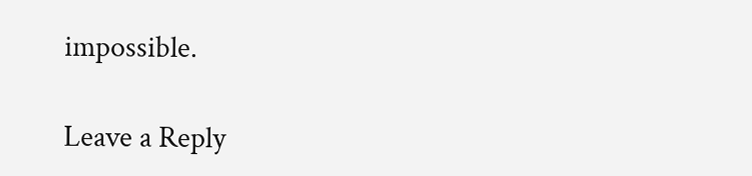impossible.

Leave a Reply